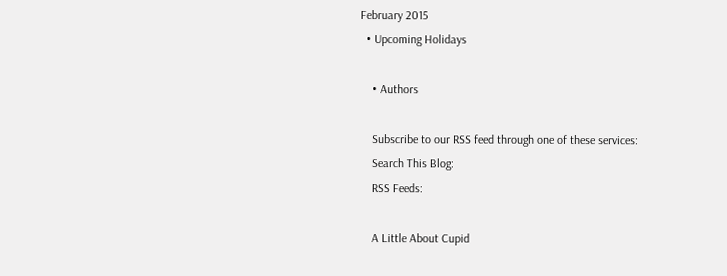February 2015
  • Upcoming Holidays

    • Authors

    Subscribe to our RSS feed through one of these services:
    Search This Blog:
    RSS Feeds:

    A Little About Cupid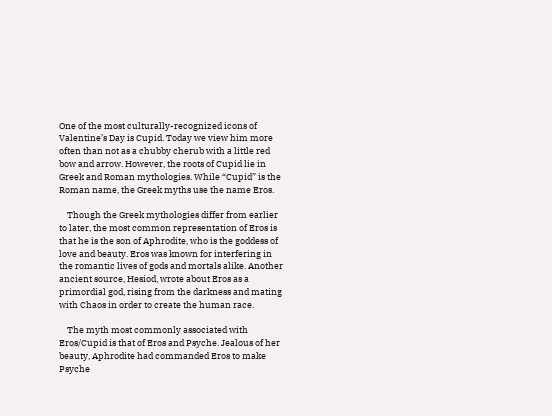One of the most culturally-recognized icons of Valentine’s Day is Cupid. Today we view him more often than not as a chubby cherub with a little red bow and arrow. However, the roots of Cupid lie in Greek and Roman mythologies. While “Cupid” is the Roman name, the Greek myths use the name Eros.

    Though the Greek mythologies differ from earlier to later, the most common representation of Eros is that he is the son of Aphrodite, who is the goddess of love and beauty. Eros was known for interfering in the romantic lives of gods and mortals alike. Another ancient source, Hesiod, wrote about Eros as a primordial god, rising from the darkness and mating with Chaos in order to create the human race.

    The myth most commonly associated with Eros/Cupid is that of Eros and Psyche. Jealous of her beauty, Aphrodite had commanded Eros to make Psyche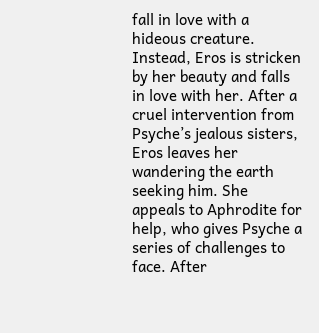fall in love with a hideous creature. Instead, Eros is stricken by her beauty and falls in love with her. After a cruel intervention from Psyche’s jealous sisters, Eros leaves her wandering the earth seeking him. She appeals to Aphrodite for help, who gives Psyche a series of challenges to face. After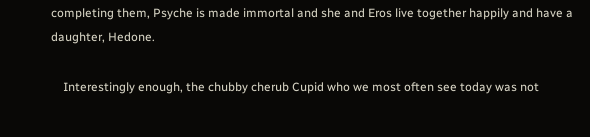completing them, Psyche is made immortal and she and Eros live together happily and have a daughter, Hedone.

    Interestingly enough, the chubby cherub Cupid who we most often see today was not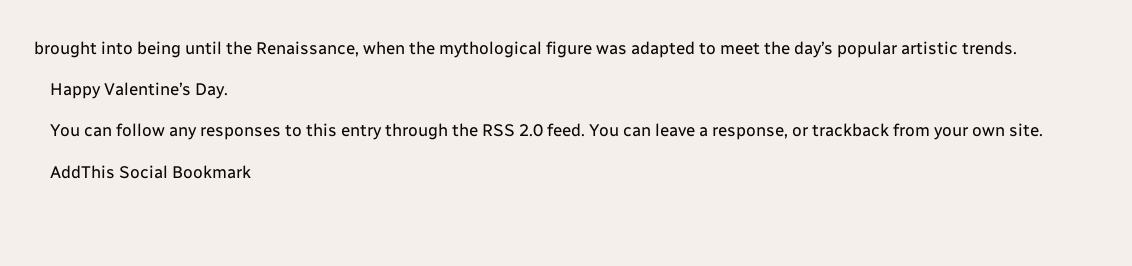brought into being until the Renaissance, when the mythological figure was adapted to meet the day’s popular artistic trends.

    Happy Valentine’s Day.

    You can follow any responses to this entry through the RSS 2.0 feed. You can leave a response, or trackback from your own site.

    AddThis Social Bookmark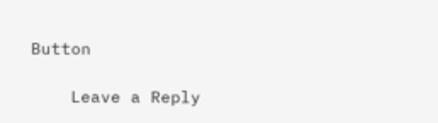Button

    Leave a Reply